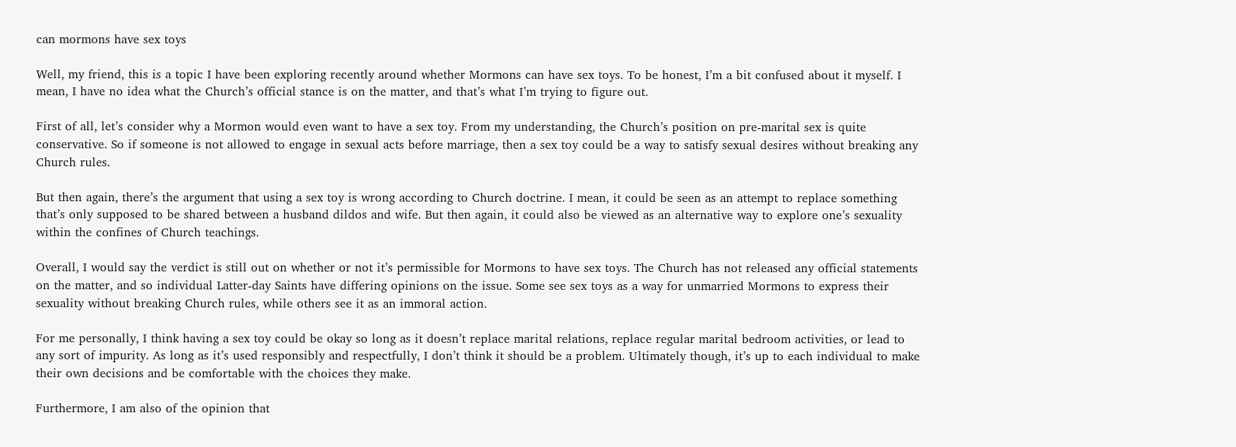can mormons have sex toys

Well, my friend, this is a topic I have been exploring recently around whether Mormons can have sex toys. To be honest, I’m a bit confused about it myself. I mean, I have no idea what the Church’s official stance is on the matter, and that’s what I’m trying to figure out.

First of all, let’s consider why a Mormon would even want to have a sex toy. From my understanding, the Church’s position on pre-marital sex is quite conservative. So if someone is not allowed to engage in sexual acts before marriage, then a sex toy could be a way to satisfy sexual desires without breaking any Church rules.

But then again, there’s the argument that using a sex toy is wrong according to Church doctrine. I mean, it could be seen as an attempt to replace something that’s only supposed to be shared between a husband dildos and wife. But then again, it could also be viewed as an alternative way to explore one’s sexuality within the confines of Church teachings.

Overall, I would say the verdict is still out on whether or not it’s permissible for Mormons to have sex toys. The Church has not released any official statements on the matter, and so individual Latter-day Saints have differing opinions on the issue. Some see sex toys as a way for unmarried Mormons to express their sexuality without breaking Church rules, while others see it as an immoral action.

For me personally, I think having a sex toy could be okay so long as it doesn’t replace marital relations, replace regular marital bedroom activities, or lead to any sort of impurity. As long as it’s used responsibly and respectfully, I don’t think it should be a problem. Ultimately though, it’s up to each individual to make their own decisions and be comfortable with the choices they make.

Furthermore, I am also of the opinion that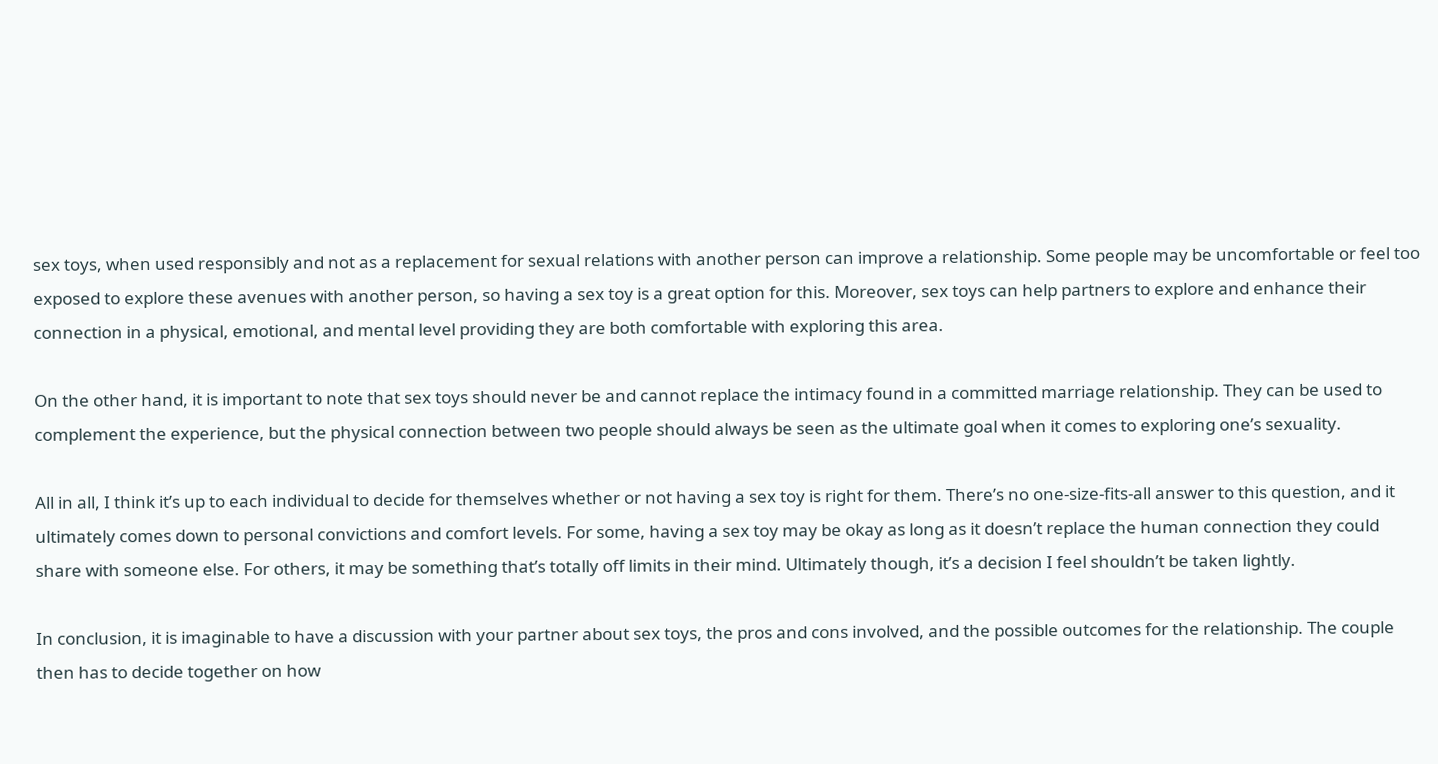sex toys, when used responsibly and not as a replacement for sexual relations with another person can improve a relationship. Some people may be uncomfortable or feel too exposed to explore these avenues with another person, so having a sex toy is a great option for this. Moreover, sex toys can help partners to explore and enhance their connection in a physical, emotional, and mental level providing they are both comfortable with exploring this area.

On the other hand, it is important to note that sex toys should never be and cannot replace the intimacy found in a committed marriage relationship. They can be used to complement the experience, but the physical connection between two people should always be seen as the ultimate goal when it comes to exploring one’s sexuality.

All in all, I think it’s up to each individual to decide for themselves whether or not having a sex toy is right for them. There’s no one-size-fits-all answer to this question, and it ultimately comes down to personal convictions and comfort levels. For some, having a sex toy may be okay as long as it doesn’t replace the human connection they could share with someone else. For others, it may be something that’s totally off limits in their mind. Ultimately though, it’s a decision I feel shouldn’t be taken lightly.

In conclusion, it is imaginable to have a discussion with your partner about sex toys, the pros and cons involved, and the possible outcomes for the relationship. The couple then has to decide together on how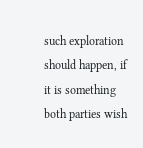such exploration should happen, if it is something both parties wish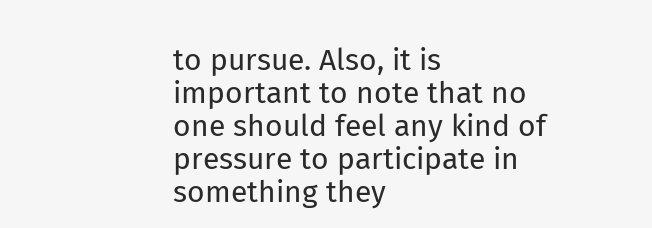to pursue. Also, it is important to note that no one should feel any kind of pressure to participate in something they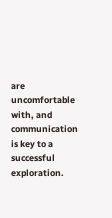are uncomfortable with, and communication is key to a successful exploration.